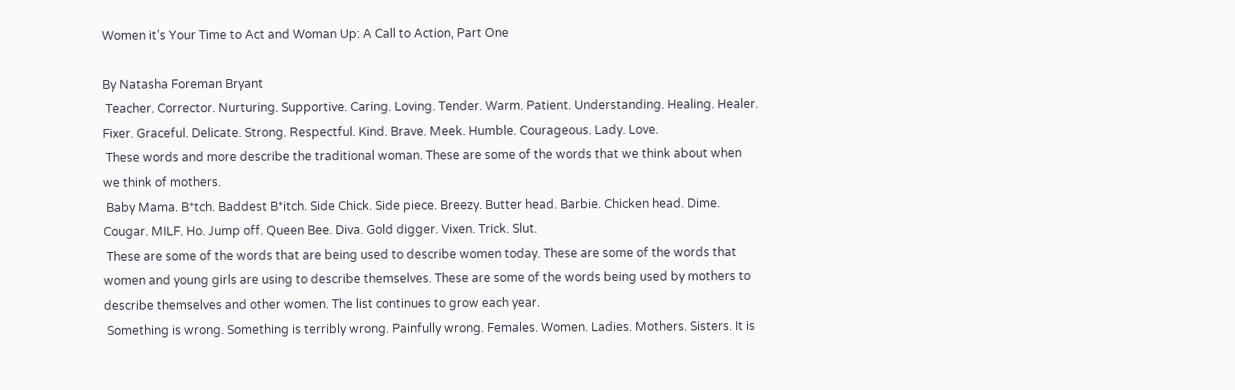Women it’s Your Time to Act and Woman Up: A Call to Action, Part One

By Natasha Foreman Bryant
 Teacher. Corrector. Nurturing. Supportive. Caring. Loving. Tender. Warm. Patient. Understanding. Healing. Healer. Fixer. Graceful. Delicate. Strong. Respectful. Kind. Brave. Meek. Humble. Courageous. Lady. Love.
 These words and more describe the traditional woman. These are some of the words that we think about when we think of mothers.
 Baby Mama. B*tch. Baddest B*itch. Side Chick. Side piece. Breezy. Butter head. Barbie. Chicken head. Dime. Cougar. MILF. Ho. Jump off. Queen Bee. Diva. Gold digger. Vixen. Trick. Slut.
 These are some of the words that are being used to describe women today. These are some of the words that women and young girls are using to describe themselves. These are some of the words being used by mothers to describe themselves and other women. The list continues to grow each year.
 Something is wrong. Something is terribly wrong. Painfully wrong. Females. Women. Ladies. Mothers. Sisters. It is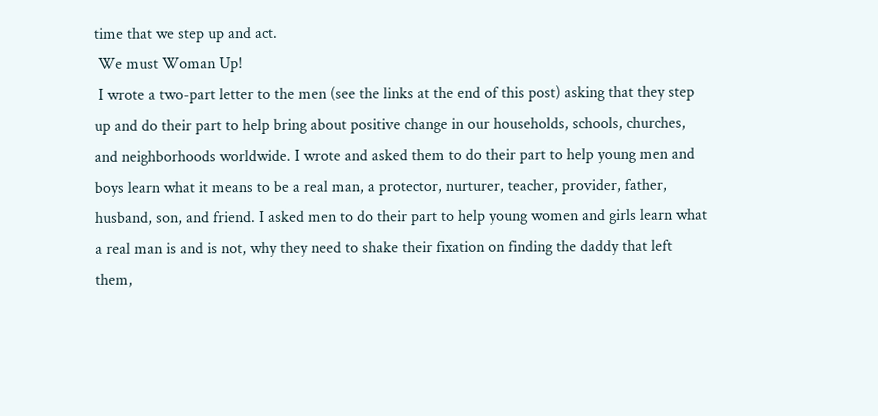time that we step up and act.
 We must Woman Up!
 I wrote a two-part letter to the men (see the links at the end of this post) asking that they step up and do their part to help bring about positive change in our households, schools, churches, and neighborhoods worldwide. I wrote and asked them to do their part to help young men and boys learn what it means to be a real man, a protector, nurturer, teacher, provider, father, husband, son, and friend. I asked men to do their part to help young women and girls learn what a real man is and is not, why they need to shake their fixation on finding the daddy that left them,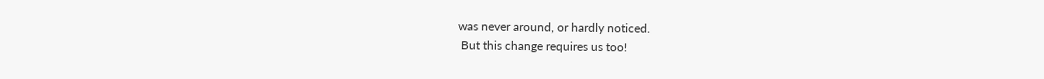was never around, or hardly noticed.
 But this change requires us too!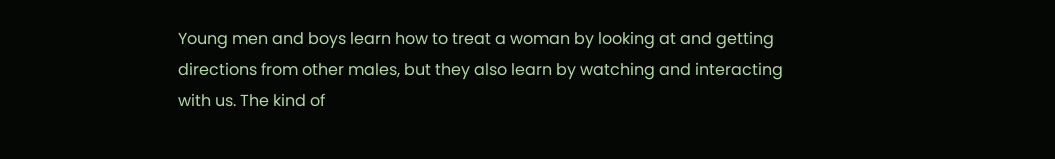Young men and boys learn how to treat a woman by looking at and getting directions from other males, but they also learn by watching and interacting with us. The kind of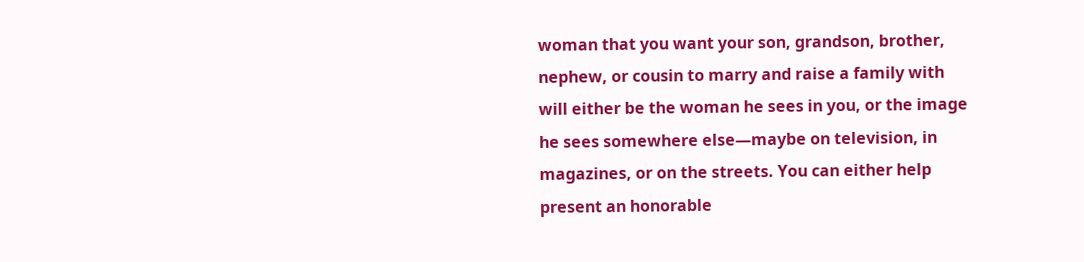woman that you want your son, grandson, brother, nephew, or cousin to marry and raise a family with will either be the woman he sees in you, or the image he sees somewhere else—maybe on television, in magazines, or on the streets. You can either help present an honorable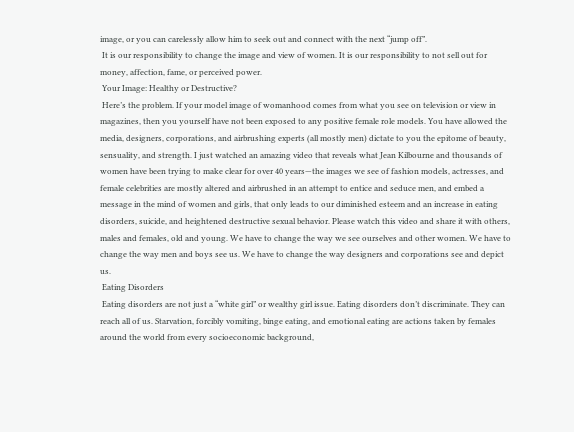image, or you can carelessly allow him to seek out and connect with the next “jump off”.
 It is our responsibility to change the image and view of women. It is our responsibility to not sell out for money, affection, fame, or perceived power.
 Your Image: Healthy or Destructive?
 Here’s the problem. If your model image of womanhood comes from what you see on television or view in magazines, then you yourself have not been exposed to any positive female role models. You have allowed the media, designers, corporations, and airbrushing experts (all mostly men) dictate to you the epitome of beauty, sensuality, and strength. I just watched an amazing video that reveals what Jean Kilbourne and thousands of women have been trying to make clear for over 40 years—the images we see of fashion models, actresses, and female celebrities are mostly altered and airbrushed in an attempt to entice and seduce men, and embed a message in the mind of women and girls, that only leads to our diminished esteem and an increase in eating disorders, suicide, and heightened destructive sexual behavior. Please watch this video and share it with others, males and females, old and young. We have to change the way we see ourselves and other women. We have to change the way men and boys see us. We have to change the way designers and corporations see and depict us.
 Eating Disorders
 Eating disorders are not just a “white girl” or wealthy girl issue. Eating disorders don’t discriminate. They can reach all of us. Starvation, forcibly vomiting, binge eating, and emotional eating are actions taken by females around the world from every socioeconomic background,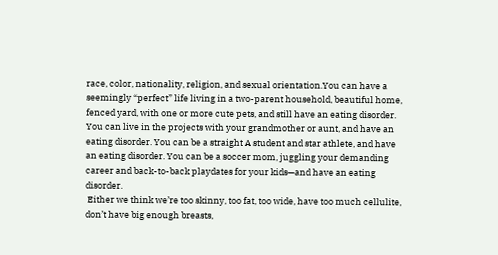race, color, nationality, religion, and sexual orientation.You can have a seemingly “perfect” life living in a two-parent household, beautiful home, fenced yard, with one or more cute pets, and still have an eating disorder. You can live in the projects with your grandmother or aunt, and have an eating disorder. You can be a straight A student and star athlete, and have an eating disorder. You can be a soccer mom, juggling your demanding career and back-to-back playdates for your kids—and have an eating disorder.
 Either we think we’re too skinny, too fat, too wide, have too much cellulite, don’t have big enough breasts,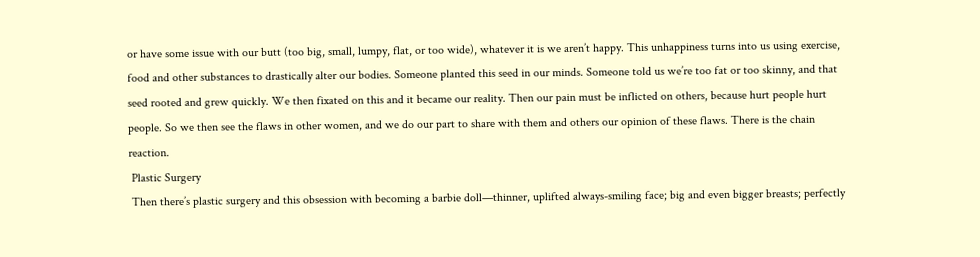or have some issue with our butt (too big, small, lumpy, flat, or too wide), whatever it is we aren’t happy. This unhappiness turns into us using exercise, food and other substances to drastically alter our bodies. Someone planted this seed in our minds. Someone told us we’re too fat or too skinny, and that seed rooted and grew quickly. We then fixated on this and it became our reality. Then our pain must be inflicted on others, because hurt people hurt people. So we then see the flaws in other women, and we do our part to share with them and others our opinion of these flaws. There is the chain reaction.
 Plastic Surgery
 Then there’s plastic surgery and this obsession with becoming a barbie doll—thinner, uplifted always-smiling face; big and even bigger breasts; perfectly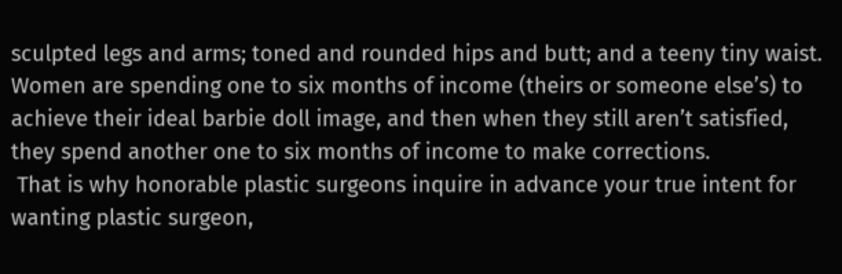sculpted legs and arms; toned and rounded hips and butt; and a teeny tiny waist. Women are spending one to six months of income (theirs or someone else’s) to achieve their ideal barbie doll image, and then when they still aren’t satisfied, they spend another one to six months of income to make corrections.
 That is why honorable plastic surgeons inquire in advance your true intent for wanting plastic surgeon,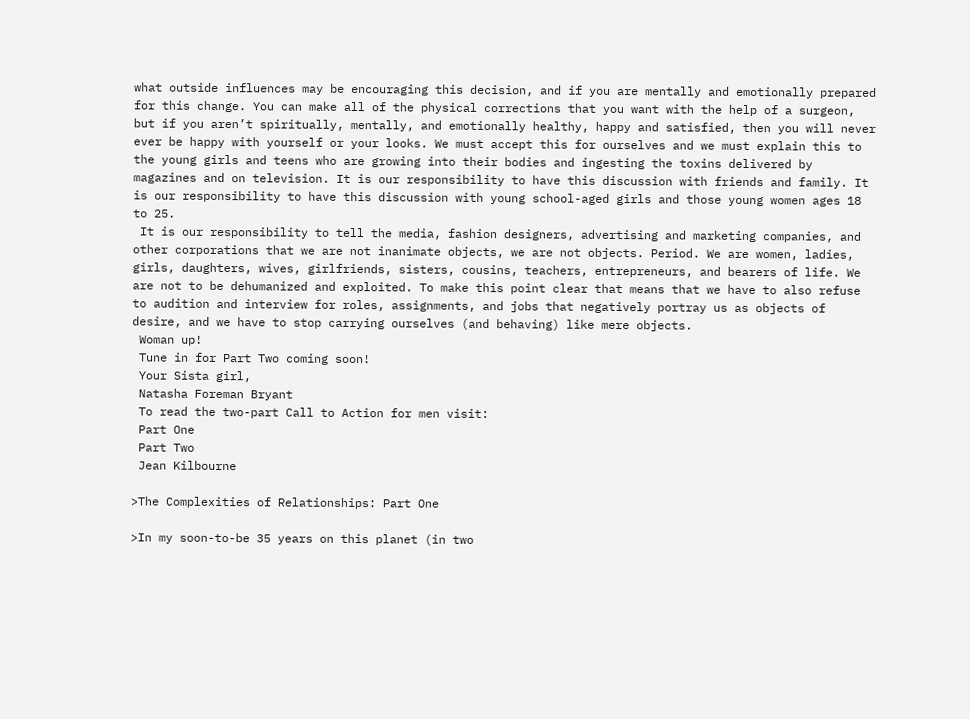what outside influences may be encouraging this decision, and if you are mentally and emotionally prepared for this change. You can make all of the physical corrections that you want with the help of a surgeon, but if you aren’t spiritually, mentally, and emotionally healthy, happy and satisfied, then you will never ever be happy with yourself or your looks. We must accept this for ourselves and we must explain this to the young girls and teens who are growing into their bodies and ingesting the toxins delivered by magazines and on television. It is our responsibility to have this discussion with friends and family. It is our responsibility to have this discussion with young school-aged girls and those young women ages 18 to 25.
 It is our responsibility to tell the media, fashion designers, advertising and marketing companies, and other corporations that we are not inanimate objects, we are not objects. Period. We are women, ladies, girls, daughters, wives, girlfriends, sisters, cousins, teachers, entrepreneurs, and bearers of life. We are not to be dehumanized and exploited. To make this point clear that means that we have to also refuse to audition and interview for roles, assignments, and jobs that negatively portray us as objects of desire, and we have to stop carrying ourselves (and behaving) like mere objects.
 Woman up!
 Tune in for Part Two coming soon!
 Your Sista girl,
 Natasha Foreman Bryant
 To read the two-part Call to Action for men visit:
 Part One
 Part Two
 Jean Kilbourne

>The Complexities of Relationships: Part One

>In my soon-to-be 35 years on this planet (in two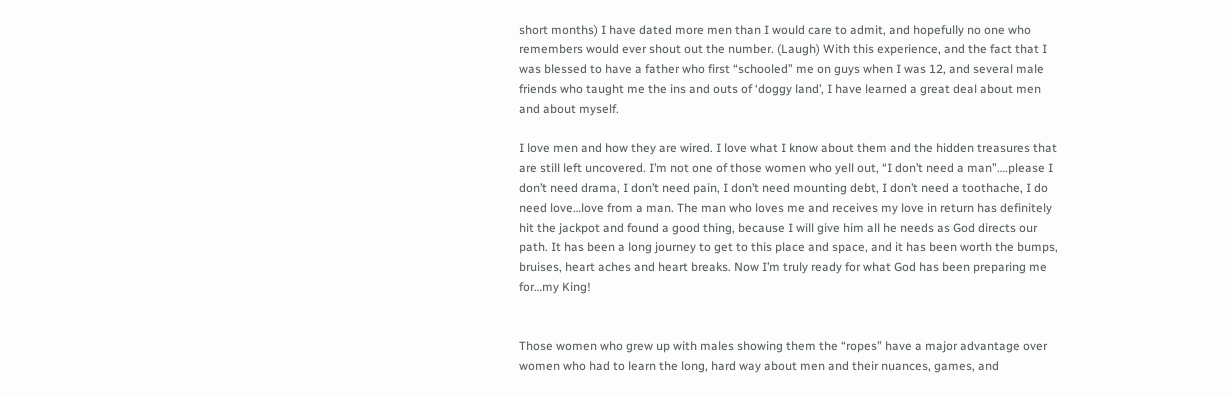short months) I have dated more men than I would care to admit, and hopefully no one who remembers would ever shout out the number. (Laugh) With this experience, and the fact that I was blessed to have a father who first “schooled” me on guys when I was 12, and several male friends who taught me the ins and outs of ‘doggy land’, I have learned a great deal about men and about myself.

I love men and how they are wired. I love what I know about them and the hidden treasures that are still left uncovered. I’m not one of those women who yell out, “I don’t need a man”….please I don’t need drama, I don’t need pain, I don’t need mounting debt, I don’t need a toothache, I do need love…love from a man. The man who loves me and receives my love in return has definitely hit the jackpot and found a good thing, because I will give him all he needs as God directs our path. It has been a long journey to get to this place and space, and it has been worth the bumps, bruises, heart aches and heart breaks. Now I’m truly ready for what God has been preparing me for…my King!


Those women who grew up with males showing them the “ropes” have a major advantage over women who had to learn the long, hard way about men and their nuances, games, and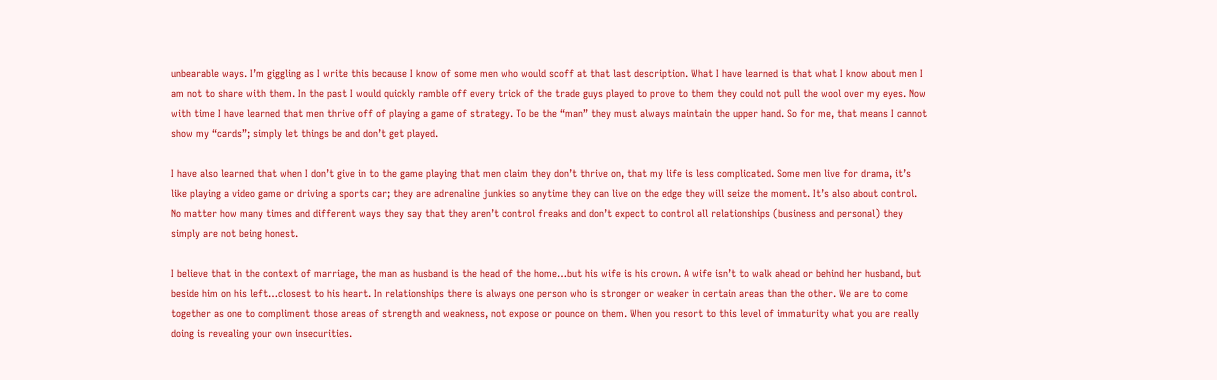unbearable ways. I’m giggling as I write this because I know of some men who would scoff at that last description. What I have learned is that what I know about men I am not to share with them. In the past I would quickly ramble off every trick of the trade guys played to prove to them they could not pull the wool over my eyes. Now with time I have learned that men thrive off of playing a game of strategy. To be the “man” they must always maintain the upper hand. So for me, that means I cannot show my “cards”; simply let things be and don’t get played.

I have also learned that when I don’t give in to the game playing that men claim they don’t thrive on, that my life is less complicated. Some men live for drama, it’s like playing a video game or driving a sports car; they are adrenaline junkies so anytime they can live on the edge they will seize the moment. It’s also about control. No matter how many times and different ways they say that they aren’t control freaks and don’t expect to control all relationships (business and personal) they simply are not being honest.

I believe that in the context of marriage, the man as husband is the head of the home…but his wife is his crown. A wife isn’t to walk ahead or behind her husband, but beside him on his left…closest to his heart. In relationships there is always one person who is stronger or weaker in certain areas than the other. We are to come together as one to compliment those areas of strength and weakness, not expose or pounce on them. When you resort to this level of immaturity what you are really doing is revealing your own insecurities.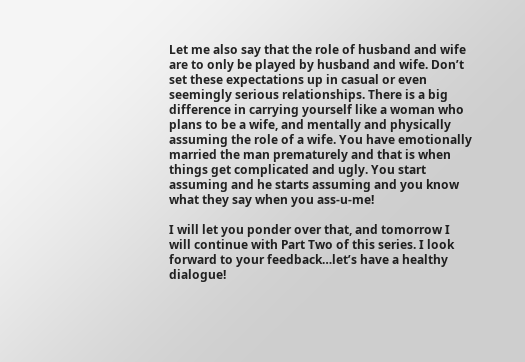Let me also say that the role of husband and wife are to only be played by husband and wife. Don’t set these expectations up in casual or even seemingly serious relationships. There is a big difference in carrying yourself like a woman who plans to be a wife, and mentally and physically assuming the role of a wife. You have emotionally married the man prematurely and that is when things get complicated and ugly. You start assuming and he starts assuming and you know what they say when you ass-u-me!

I will let you ponder over that, and tomorrow I will continue with Part Two of this series. I look forward to your feedback…let’s have a healthy dialogue!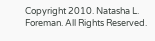Copyright 2010. Natasha L. Foreman. All Rights Reserved.